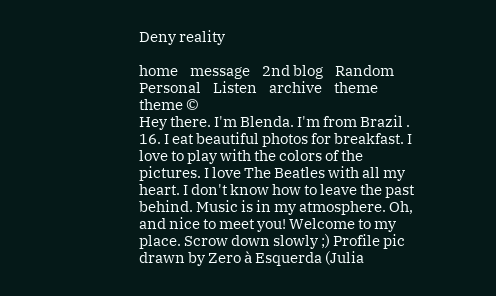Deny reality

home    message    2nd blog    Random     Personal    Listen    archive    theme
theme ©
Hey there. I'm Blenda. I'm from Brazil . 16. I eat beautiful photos for breakfast. I love to play with the colors of the pictures. I love The Beatles with all my heart. I don't know how to leave the past behind. Music is in my atmosphere. Oh, and nice to meet you! Welcome to my place. Scrow down slowly ;) Profile pic drawn by Zero à Esquerda (Julia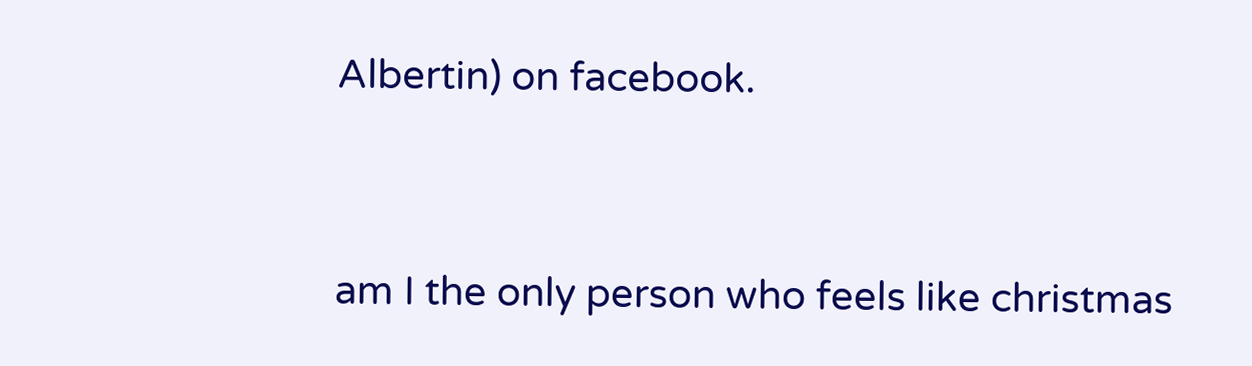Albertin) on facebook.


am I the only person who feels like christmas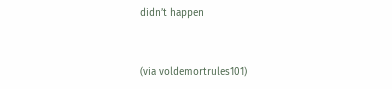didn’t happen


(via voldemortrules101)